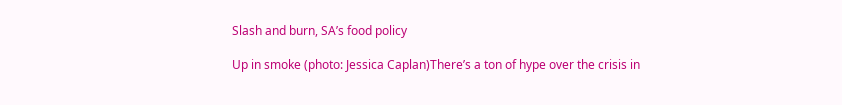Slash and burn, SA’s food policy

Up in smoke (photo: Jessica Caplan)There’s a ton of hype over the crisis in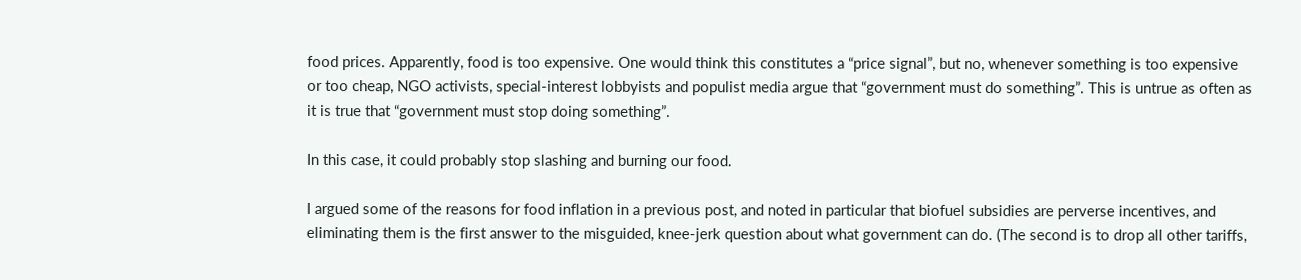food prices. Apparently, food is too expensive. One would think this constitutes a “price signal”, but no, whenever something is too expensive or too cheap, NGO activists, special-interest lobbyists and populist media argue that “government must do something”. This is untrue as often as it is true that “government must stop doing something”.

In this case, it could probably stop slashing and burning our food.

I argued some of the reasons for food inflation in a previous post, and noted in particular that biofuel subsidies are perverse incentives, and eliminating them is the first answer to the misguided, knee-jerk question about what government can do. (The second is to drop all other tariffs,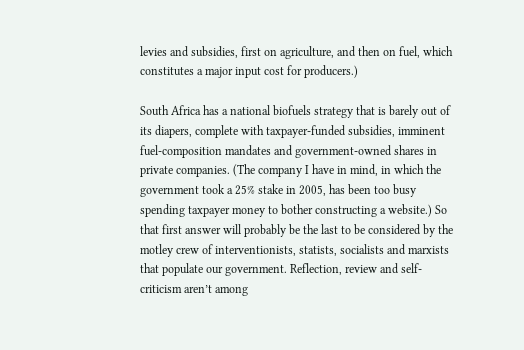levies and subsidies, first on agriculture, and then on fuel, which constitutes a major input cost for producers.)

South Africa has a national biofuels strategy that is barely out of its diapers, complete with taxpayer-funded subsidies, imminent fuel-composition mandates and government-owned shares in private companies. (The company I have in mind, in which the government took a 25% stake in 2005, has been too busy spending taxpayer money to bother constructing a website.) So that first answer will probably be the last to be considered by the motley crew of interventionists, statists, socialists and marxists that populate our government. Reflection, review and self-criticism aren’t among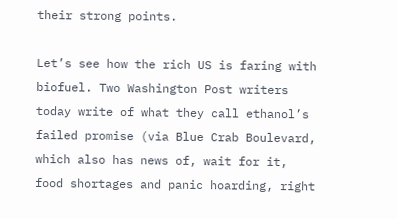their strong points.

Let’s see how the rich US is faring with biofuel. Two Washington Post writers today write of what they call ethanol’s failed promise (via Blue Crab Boulevard, which also has news of, wait for it, food shortages and panic hoarding, right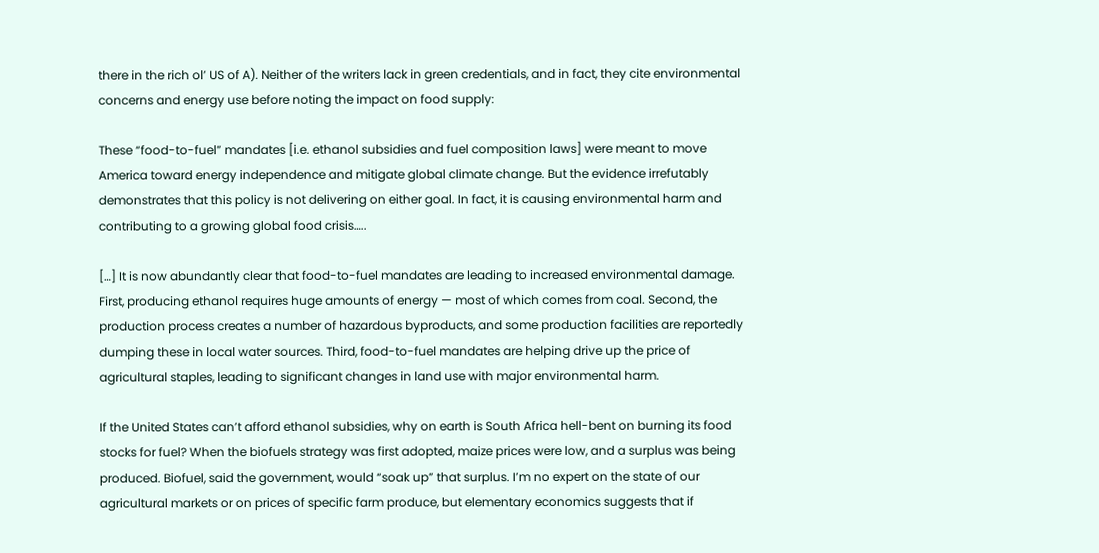there in the rich ol’ US of A). Neither of the writers lack in green credentials, and in fact, they cite environmental concerns and energy use before noting the impact on food supply:

These “food-to-fuel” mandates [i.e. ethanol subsidies and fuel composition laws] were meant to move America toward energy independence and mitigate global climate change. But the evidence irrefutably demonstrates that this policy is not delivering on either goal. In fact, it is causing environmental harm and contributing to a growing global food crisis…..

[…] It is now abundantly clear that food-to-fuel mandates are leading to increased environmental damage. First, producing ethanol requires huge amounts of energy — most of which comes from coal. Second, the production process creates a number of hazardous byproducts, and some production facilities are reportedly dumping these in local water sources. Third, food-to-fuel mandates are helping drive up the price of agricultural staples, leading to significant changes in land use with major environmental harm.

If the United States can’t afford ethanol subsidies, why on earth is South Africa hell-bent on burning its food stocks for fuel? When the biofuels strategy was first adopted, maize prices were low, and a surplus was being produced. Biofuel, said the government, would “soak up” that surplus. I’m no expert on the state of our agricultural markets or on prices of specific farm produce, but elementary economics suggests that if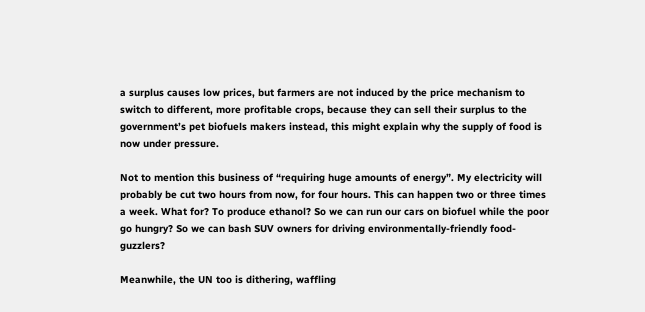a surplus causes low prices, but farmers are not induced by the price mechanism to switch to different, more profitable crops, because they can sell their surplus to the government’s pet biofuels makers instead, this might explain why the supply of food is now under pressure.

Not to mention this business of “requiring huge amounts of energy”. My electricity will probably be cut two hours from now, for four hours. This can happen two or three times a week. What for? To produce ethanol? So we can run our cars on biofuel while the poor go hungry? So we can bash SUV owners for driving environmentally-friendly food-guzzlers?

Meanwhile, the UN too is dithering, waffling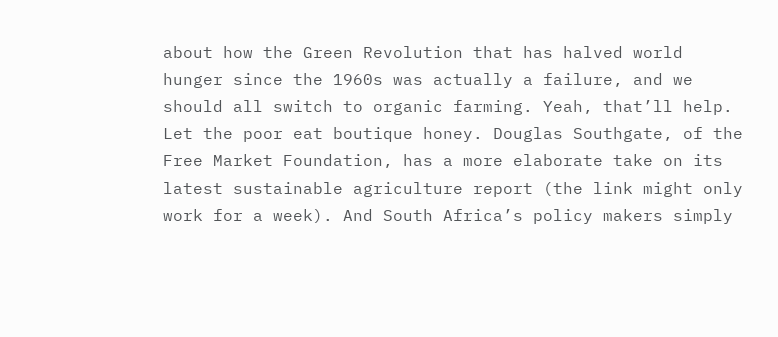about how the Green Revolution that has halved world hunger since the 1960s was actually a failure, and we should all switch to organic farming. Yeah, that’ll help. Let the poor eat boutique honey. Douglas Southgate, of the Free Market Foundation, has a more elaborate take on its latest sustainable agriculture report (the link might only work for a week). And South Africa’s policy makers simply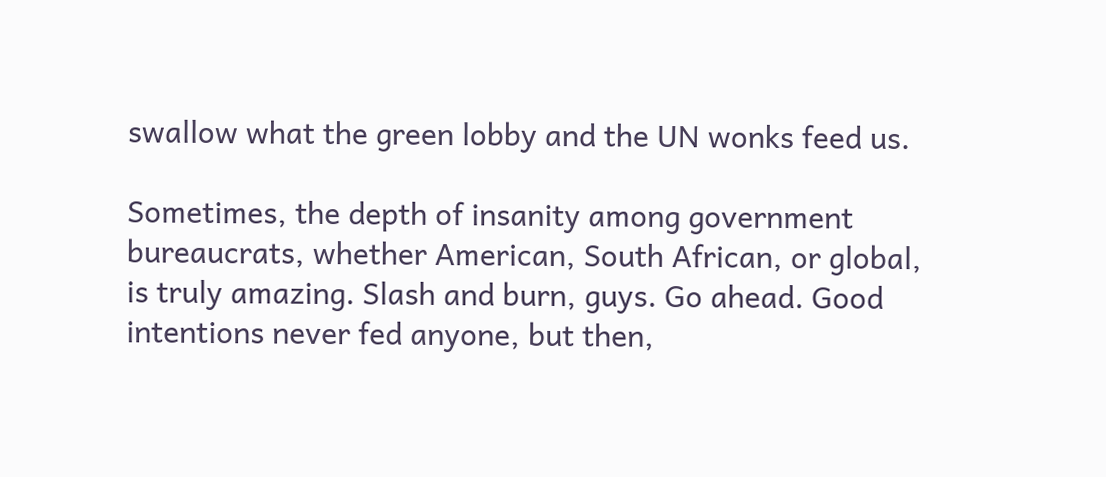swallow what the green lobby and the UN wonks feed us.

Sometimes, the depth of insanity among government bureaucrats, whether American, South African, or global, is truly amazing. Slash and burn, guys. Go ahead. Good intentions never fed anyone, but then,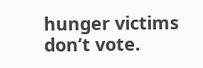hunger victims don’t vote.